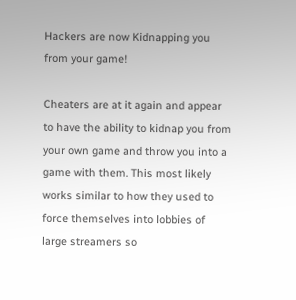Hackers are now Kidnapping you from your game!

Cheaters are at it again and appear to have the ability to kidnap you from your own game and throw you into a game with them. This most likely works similar to how they used to force themselves into lobbies of large streamers so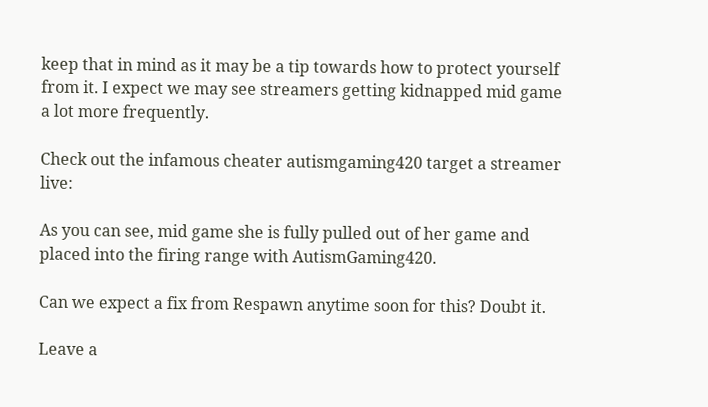keep that in mind as it may be a tip towards how to protect yourself from it. I expect we may see streamers getting kidnapped mid game a lot more frequently.

Check out the infamous cheater autismgaming420 target a streamer live:

As you can see, mid game she is fully pulled out of her game and placed into the firing range with AutismGaming420.

Can we expect a fix from Respawn anytime soon for this? Doubt it.

Leave a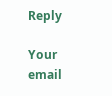Reply

Your email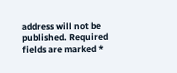address will not be published. Required fields are marked *